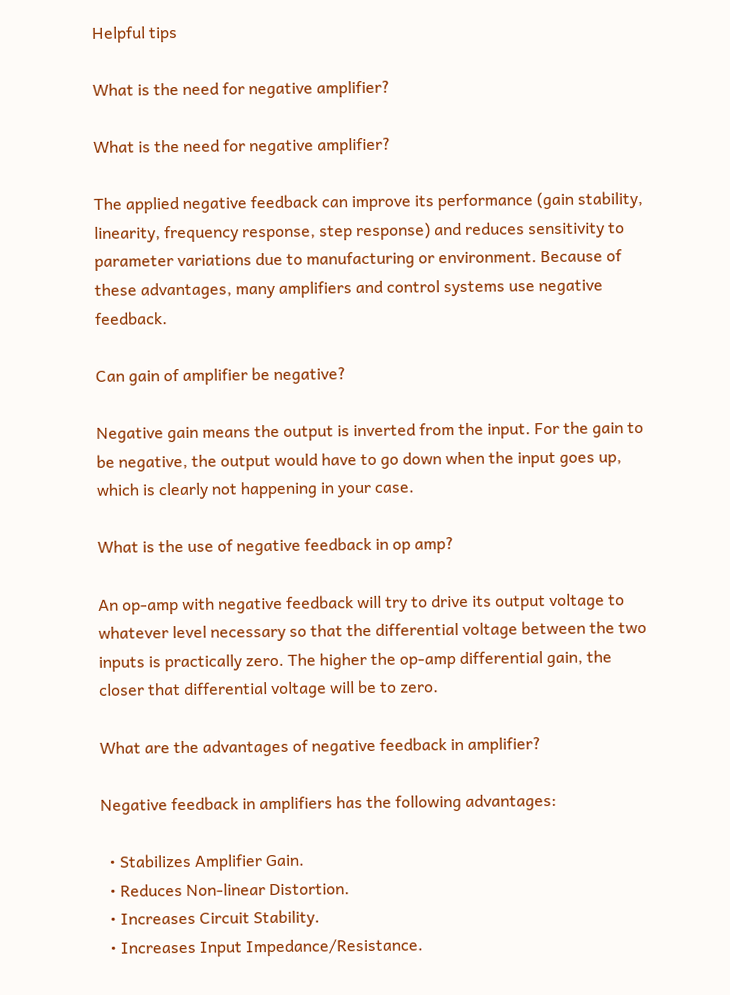Helpful tips

What is the need for negative amplifier?

What is the need for negative amplifier?

The applied negative feedback can improve its performance (gain stability, linearity, frequency response, step response) and reduces sensitivity to parameter variations due to manufacturing or environment. Because of these advantages, many amplifiers and control systems use negative feedback.

Can gain of amplifier be negative?

Negative gain means the output is inverted from the input. For the gain to be negative, the output would have to go down when the input goes up, which is clearly not happening in your case.

What is the use of negative feedback in op amp?

An op-amp with negative feedback will try to drive its output voltage to whatever level necessary so that the differential voltage between the two inputs is practically zero. The higher the op-amp differential gain, the closer that differential voltage will be to zero.

What are the advantages of negative feedback in amplifier?

Negative feedback in amplifiers has the following advantages:

  • Stabilizes Amplifier Gain.
  • Reduces Non-linear Distortion.
  • Increases Circuit Stability.
  • Increases Input Impedance/Resistance.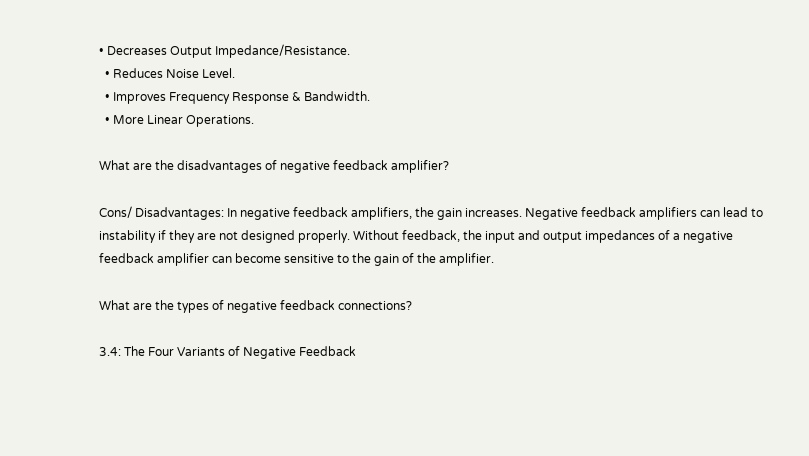• Decreases Output Impedance/Resistance.
  • Reduces Noise Level.
  • Improves Frequency Response & Bandwidth.
  • More Linear Operations.

What are the disadvantages of negative feedback amplifier?

Cons/ Disadvantages: In negative feedback amplifiers, the gain increases. Negative feedback amplifiers can lead to instability if they are not designed properly. Without feedback, the input and output impedances of a negative feedback amplifier can become sensitive to the gain of the amplifier.

What are the types of negative feedback connections?

3.4: The Four Variants of Negative Feedback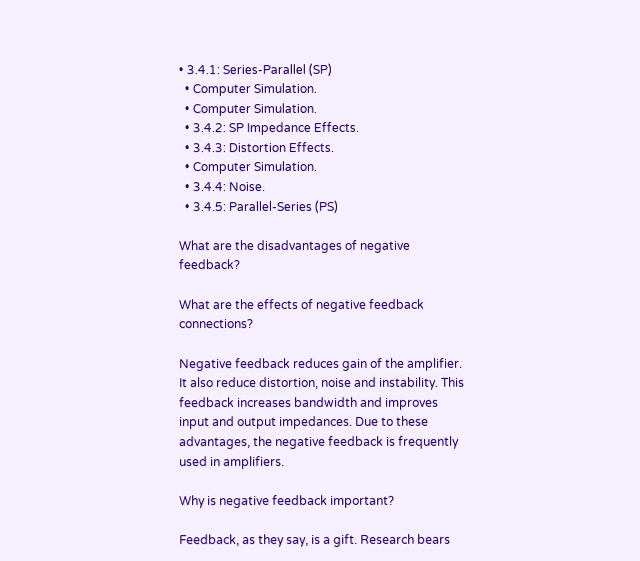• 3.4.1: Series-Parallel (SP)
  • Computer Simulation.
  • Computer Simulation.
  • 3.4.2: SP Impedance Effects.
  • 3.4.3: Distortion Effects.
  • Computer Simulation.
  • 3.4.4: Noise.
  • 3.4.5: Parallel-Series (PS)

What are the disadvantages of negative feedback?

What are the effects of negative feedback connections?

Negative feedback reduces gain of the amplifier. It also reduce distortion, noise and instability. This feedback increases bandwidth and improves input and output impedances. Due to these advantages, the negative feedback is frequently used in amplifiers.

Why is negative feedback important?

Feedback, as they say, is a gift. Research bears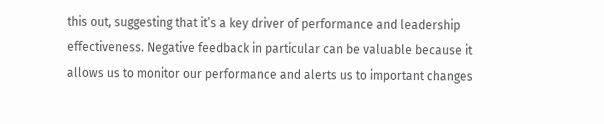this out, suggesting that it’s a key driver of performance and leadership effectiveness. Negative feedback in particular can be valuable because it allows us to monitor our performance and alerts us to important changes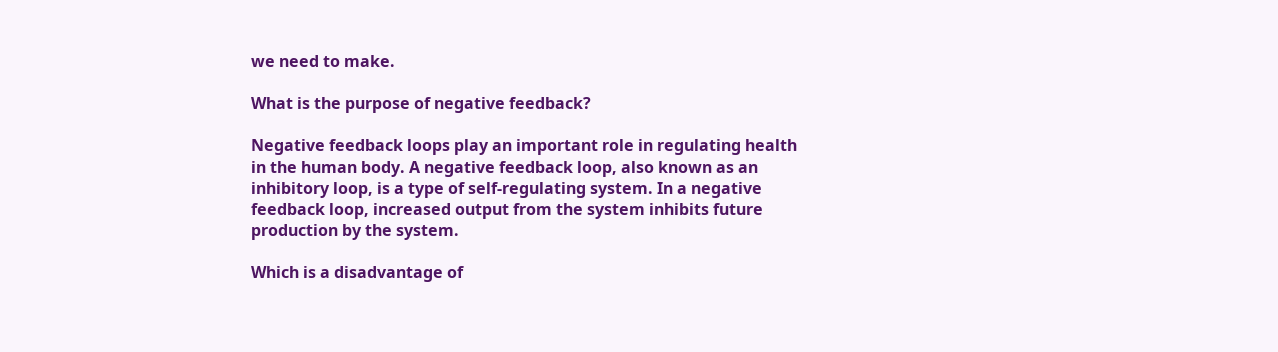we need to make.

What is the purpose of negative feedback?

Negative feedback loops play an important role in regulating health in the human body. A negative feedback loop, also known as an inhibitory loop, is a type of self-regulating system. In a negative feedback loop, increased output from the system inhibits future production by the system.

Which is a disadvantage of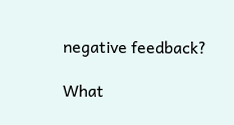negative feedback?

What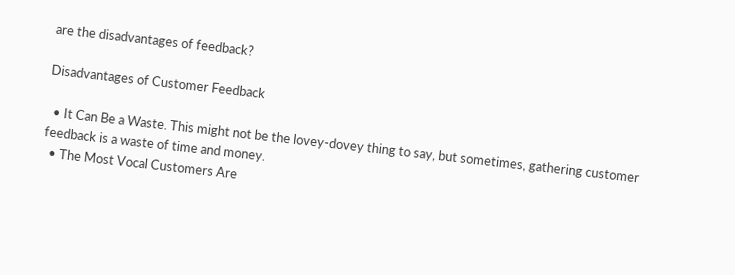are the disadvantages of feedback?

Disadvantages of Customer Feedback

  • It Can Be a Waste. This might not be the lovey-dovey thing to say, but sometimes, gathering customer feedback is a waste of time and money.
  • The Most Vocal Customers Are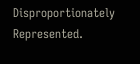Disproportionately Represented.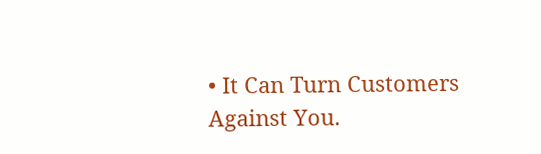• It Can Turn Customers Against You.